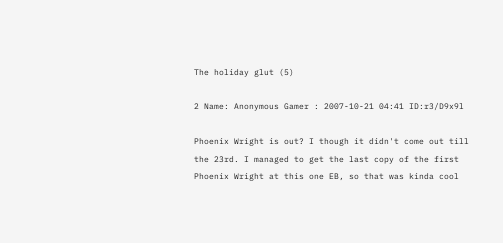The holiday glut (5)

2 Name: Anonymous Gamer : 2007-10-21 04:41 ID:r3/D9x9l

Phoenix Wright is out? I though it didn't come out till the 23rd. I managed to get the last copy of the first Phoenix Wright at this one EB, so that was kinda cool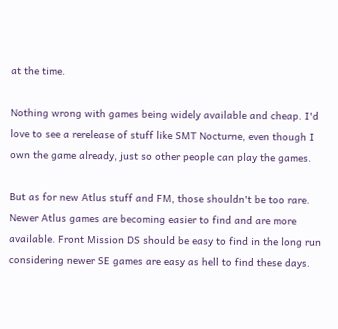at the time.

Nothing wrong with games being widely available and cheap. I'd love to see a rerelease of stuff like SMT Nocturne, even though I own the game already, just so other people can play the games.

But as for new Atlus stuff and FM, those shouldn't be too rare. Newer Atlus games are becoming easier to find and are more available. Front Mission DS should be easy to find in the long run considering newer SE games are easy as hell to find these days.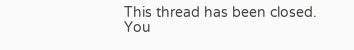This thread has been closed. You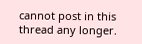cannot post in this thread any longer.